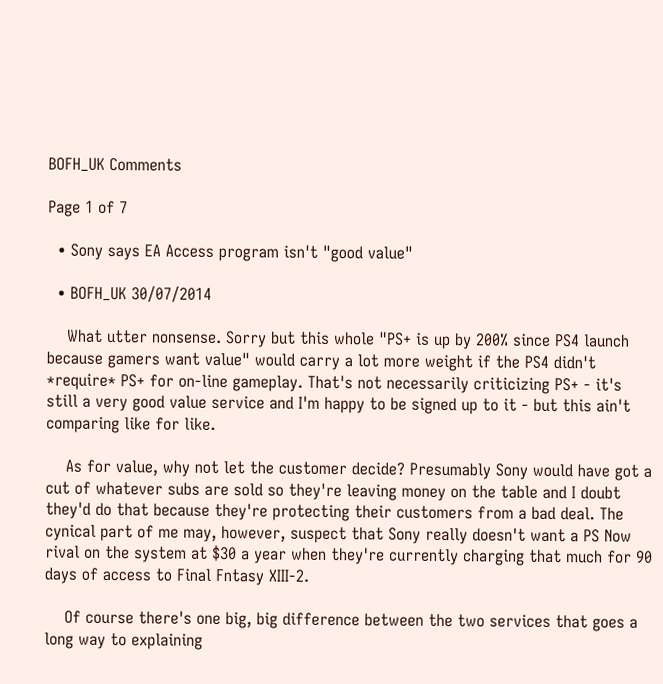BOFH_UK Comments

Page 1 of 7

  • Sony says EA Access program isn't "good value"

  • BOFH_UK 30/07/2014

    What utter nonsense. Sorry but this whole "PS+ is up by 200% since PS4 launch because gamers want value" would carry a lot more weight if the PS4 didn't *require* PS+ for on-line gameplay. That's not necessarily criticizing PS+ - it's still a very good value service and I'm happy to be signed up to it - but this ain't comparing like for like.

    As for value, why not let the customer decide? Presumably Sony would have got a cut of whatever subs are sold so they're leaving money on the table and I doubt they'd do that because they're protecting their customers from a bad deal. The cynical part of me may, however, suspect that Sony really doesn't want a PS Now rival on the system at $30 a year when they're currently charging that much for 90 days of access to Final Fntasy XIII-2.

    Of course there's one big, big difference between the two services that goes a long way to explaining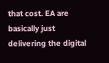that cost. EA are basically just delivering the digital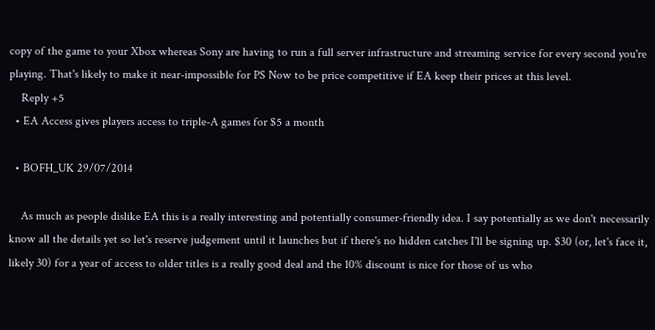copy of the game to your Xbox whereas Sony are having to run a full server infrastructure and streaming service for every second you're playing. That's likely to make it near-impossible for PS Now to be price competitive if EA keep their prices at this level.
    Reply +5
  • EA Access gives players access to triple-A games for $5 a month

  • BOFH_UK 29/07/2014

    As much as people dislike EA this is a really interesting and potentially consumer-friendly idea. I say potentially as we don't necessarily know all the details yet so let's reserve judgement until it launches but if there's no hidden catches I'll be signing up. $30 (or, let's face it, likely 30) for a year of access to older titles is a really good deal and the 10% discount is nice for those of us who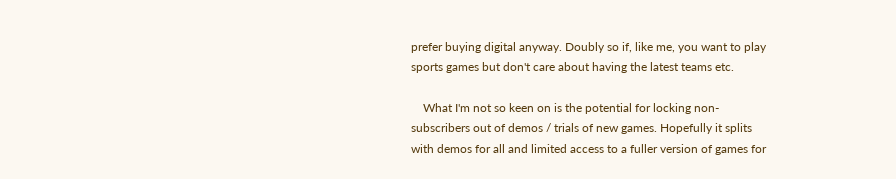prefer buying digital anyway. Doubly so if, like me, you want to play sports games but don't care about having the latest teams etc.

    What I'm not so keen on is the potential for locking non-subscribers out of demos / trials of new games. Hopefully it splits with demos for all and limited access to a fuller version of games for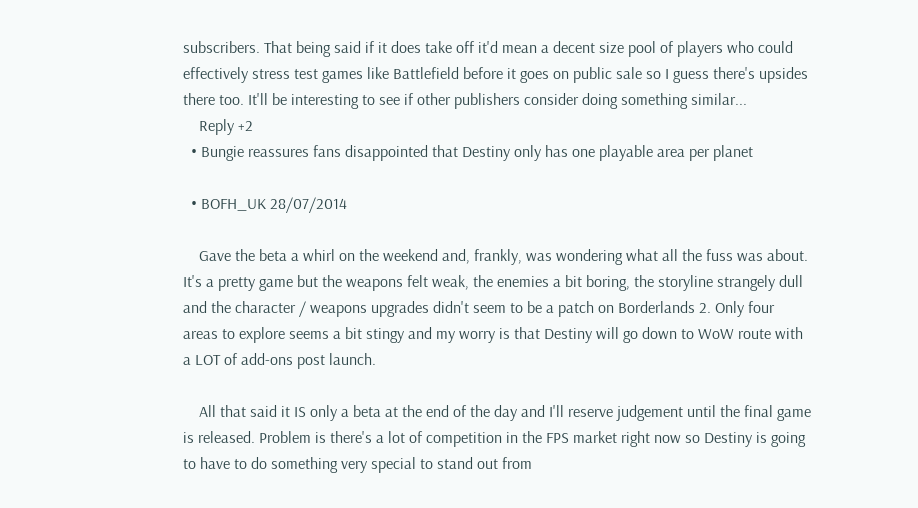subscribers. That being said if it does take off it'd mean a decent size pool of players who could effectively stress test games like Battlefield before it goes on public sale so I guess there's upsides there too. It'll be interesting to see if other publishers consider doing something similar...
    Reply +2
  • Bungie reassures fans disappointed that Destiny only has one playable area per planet

  • BOFH_UK 28/07/2014

    Gave the beta a whirl on the weekend and, frankly, was wondering what all the fuss was about. It's a pretty game but the weapons felt weak, the enemies a bit boring, the storyline strangely dull and the character / weapons upgrades didn't seem to be a patch on Borderlands 2. Only four areas to explore seems a bit stingy and my worry is that Destiny will go down to WoW route with a LOT of add-ons post launch.

    All that said it IS only a beta at the end of the day and I'll reserve judgement until the final game is released. Problem is there's a lot of competition in the FPS market right now so Destiny is going to have to do something very special to stand out from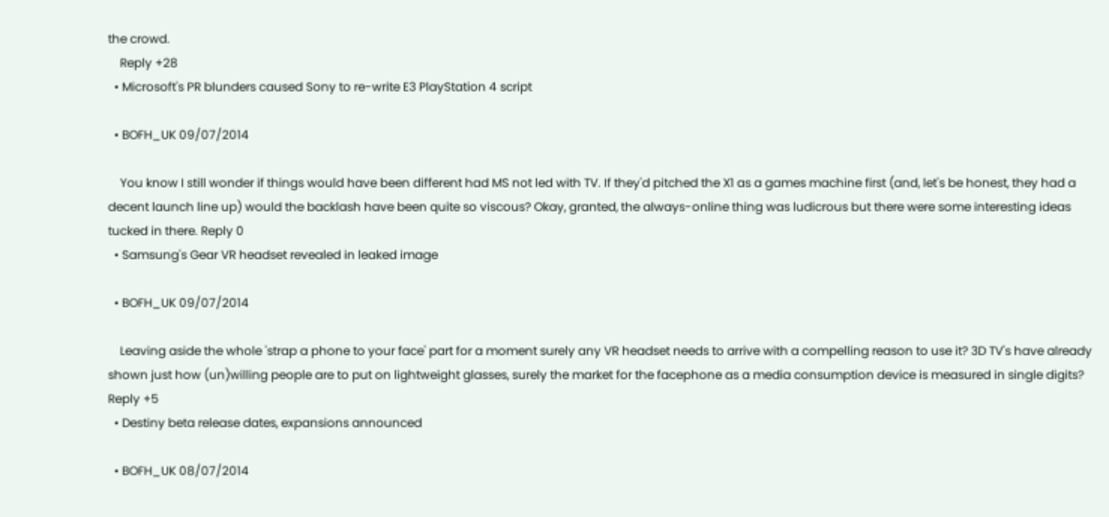the crowd.
    Reply +28
  • Microsoft's PR blunders caused Sony to re-write E3 PlayStation 4 script

  • BOFH_UK 09/07/2014

    You know I still wonder if things would have been different had MS not led with TV. If they'd pitched the X1 as a games machine first (and, let's be honest, they had a decent launch line up) would the backlash have been quite so viscous? Okay, granted, the always-online thing was ludicrous but there were some interesting ideas tucked in there. Reply 0
  • Samsung's Gear VR headset revealed in leaked image

  • BOFH_UK 09/07/2014

    Leaving aside the whole 'strap a phone to your face' part for a moment surely any VR headset needs to arrive with a compelling reason to use it? 3D TV's have already shown just how (un)willing people are to put on lightweight glasses, surely the market for the facephone as a media consumption device is measured in single digits? Reply +5
  • Destiny beta release dates, expansions announced

  • BOFH_UK 08/07/2014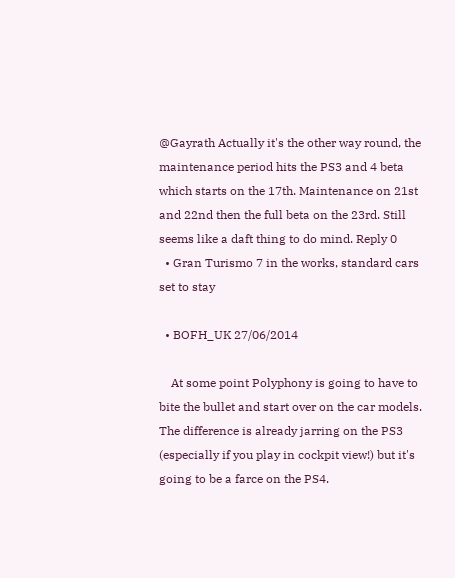@Gayrath Actually it's the other way round, the maintenance period hits the PS3 and 4 beta which starts on the 17th. Maintenance on 21st and 22nd then the full beta on the 23rd. Still seems like a daft thing to do mind. Reply 0
  • Gran Turismo 7 in the works, standard cars set to stay

  • BOFH_UK 27/06/2014

    At some point Polyphony is going to have to bite the bullet and start over on the car models. The difference is already jarring on the PS3 (especially if you play in cockpit view!) but it's going to be a farce on the PS4.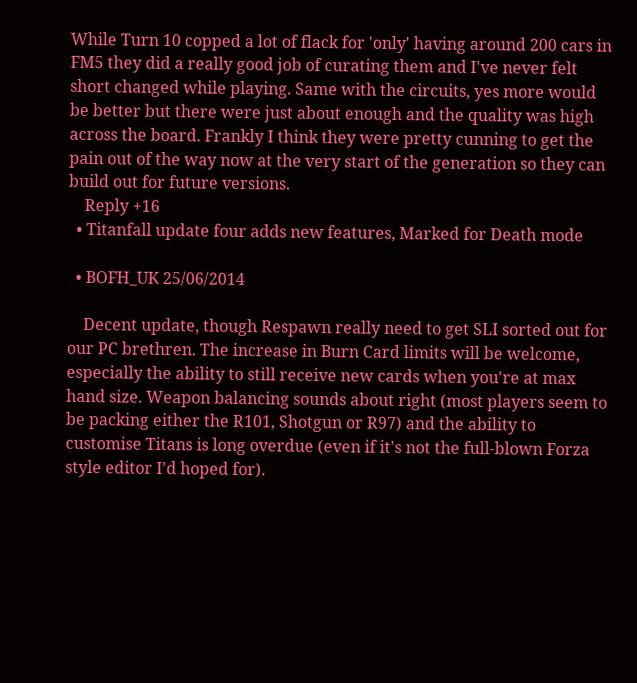While Turn 10 copped a lot of flack for 'only' having around 200 cars in FM5 they did a really good job of curating them and I've never felt short changed while playing. Same with the circuits, yes more would be better but there were just about enough and the quality was high across the board. Frankly I think they were pretty cunning to get the pain out of the way now at the very start of the generation so they can build out for future versions.
    Reply +16
  • Titanfall update four adds new features, Marked for Death mode

  • BOFH_UK 25/06/2014

    Decent update, though Respawn really need to get SLI sorted out for our PC brethren. The increase in Burn Card limits will be welcome, especially the ability to still receive new cards when you're at max hand size. Weapon balancing sounds about right (most players seem to be packing either the R101, Shotgun or R97) and the ability to customise Titans is long overdue (even if it's not the full-blown Forza style editor I'd hoped for).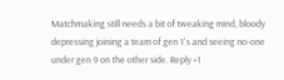Matchmaking still needs a bit of tweaking mind, bloody depressing joining a team of gen 1's and seeing no-one under gen 9 on the other side. Reply +1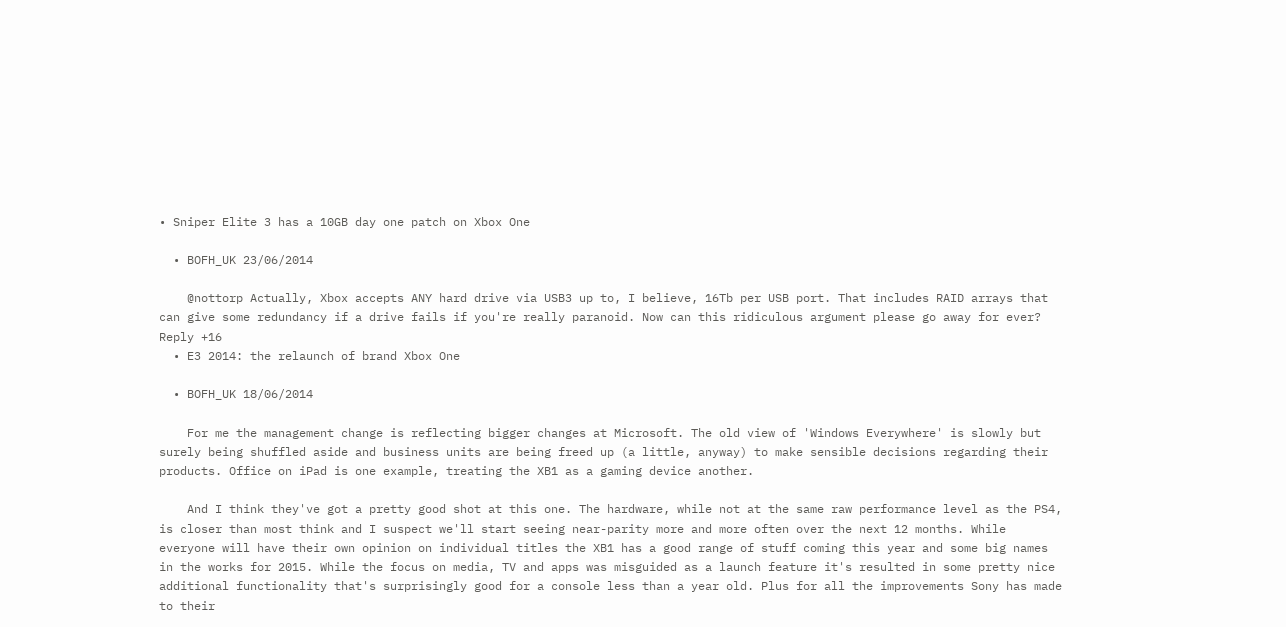• Sniper Elite 3 has a 10GB day one patch on Xbox One

  • BOFH_UK 23/06/2014

    @nottorp Actually, Xbox accepts ANY hard drive via USB3 up to, I believe, 16Tb per USB port. That includes RAID arrays that can give some redundancy if a drive fails if you're really paranoid. Now can this ridiculous argument please go away for ever? Reply +16
  • E3 2014: the relaunch of brand Xbox One

  • BOFH_UK 18/06/2014

    For me the management change is reflecting bigger changes at Microsoft. The old view of 'Windows Everywhere' is slowly but surely being shuffled aside and business units are being freed up (a little, anyway) to make sensible decisions regarding their products. Office on iPad is one example, treating the XB1 as a gaming device another.

    And I think they've got a pretty good shot at this one. The hardware, while not at the same raw performance level as the PS4, is closer than most think and I suspect we'll start seeing near-parity more and more often over the next 12 months. While everyone will have their own opinion on individual titles the XB1 has a good range of stuff coming this year and some big names in the works for 2015. While the focus on media, TV and apps was misguided as a launch feature it's resulted in some pretty nice additional functionality that's surprisingly good for a console less than a year old. Plus for all the improvements Sony has made to their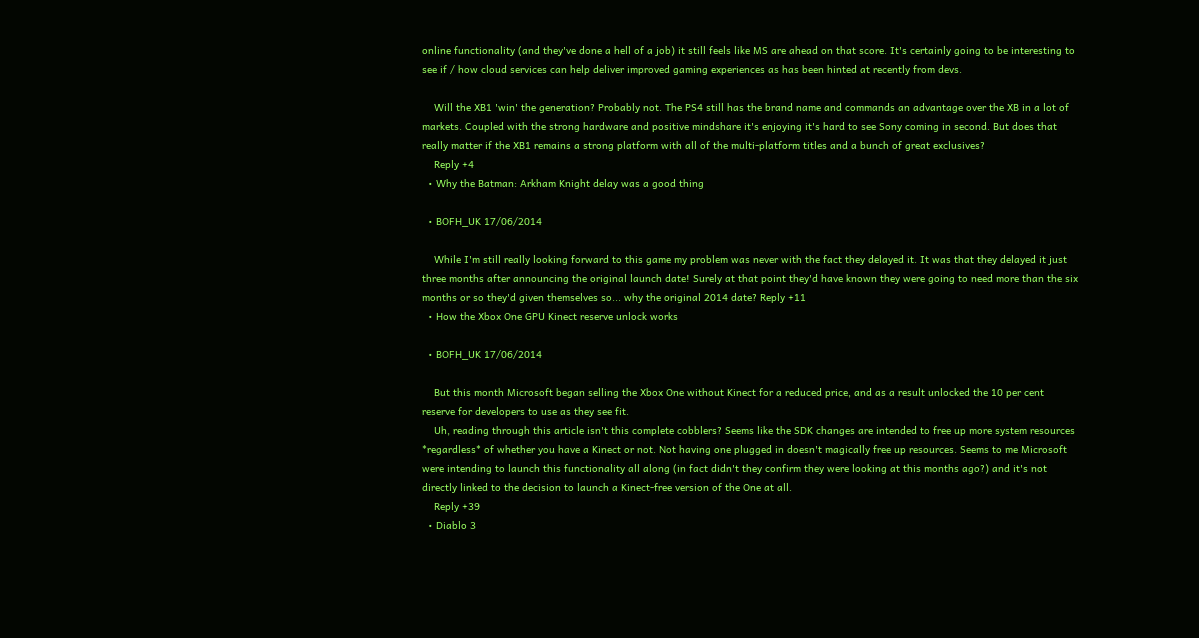online functionality (and they've done a hell of a job) it still feels like MS are ahead on that score. It's certainly going to be interesting to see if / how cloud services can help deliver improved gaming experiences as has been hinted at recently from devs.

    Will the XB1 'win' the generation? Probably not. The PS4 still has the brand name and commands an advantage over the XB in a lot of markets. Coupled with the strong hardware and positive mindshare it's enjoying it's hard to see Sony coming in second. But does that really matter if the XB1 remains a strong platform with all of the multi-platform titles and a bunch of great exclusives?
    Reply +4
  • Why the Batman: Arkham Knight delay was a good thing

  • BOFH_UK 17/06/2014

    While I'm still really looking forward to this game my problem was never with the fact they delayed it. It was that they delayed it just three months after announcing the original launch date! Surely at that point they'd have known they were going to need more than the six months or so they'd given themselves so... why the original 2014 date? Reply +11
  • How the Xbox One GPU Kinect reserve unlock works

  • BOFH_UK 17/06/2014

    But this month Microsoft began selling the Xbox One without Kinect for a reduced price, and as a result unlocked the 10 per cent reserve for developers to use as they see fit.
    Uh, reading through this article isn't this complete cobblers? Seems like the SDK changes are intended to free up more system resources *regardless* of whether you have a Kinect or not. Not having one plugged in doesn't magically free up resources. Seems to me Microsoft were intending to launch this functionality all along (in fact didn't they confirm they were looking at this months ago?) and it's not directly linked to the decision to launch a Kinect-free version of the One at all.
    Reply +39
  • Diablo 3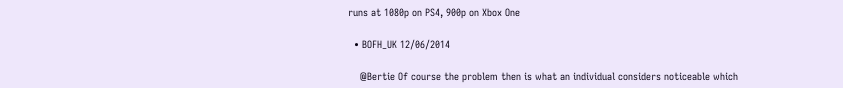runs at 1080p on PS4, 900p on Xbox One

  • BOFH_UK 12/06/2014

    @Bertie Of course the problem then is what an individual considers noticeable which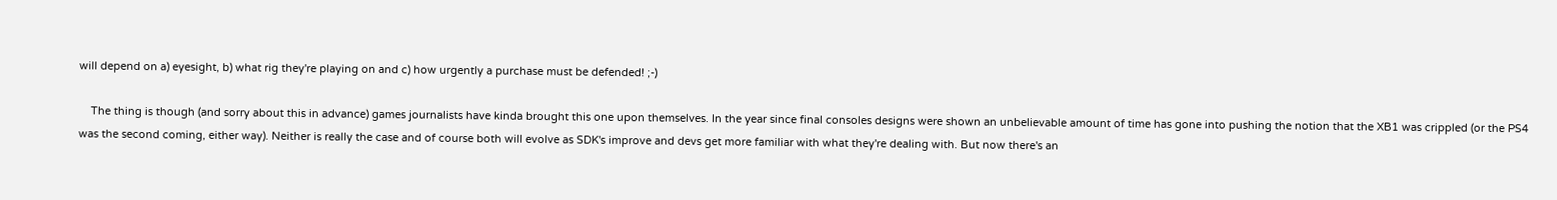will depend on a) eyesight, b) what rig they're playing on and c) how urgently a purchase must be defended! ;-)

    The thing is though (and sorry about this in advance) games journalists have kinda brought this one upon themselves. In the year since final consoles designs were shown an unbelievable amount of time has gone into pushing the notion that the XB1 was crippled (or the PS4 was the second coming, either way). Neither is really the case and of course both will evolve as SDK's improve and devs get more familiar with what they're dealing with. But now there's an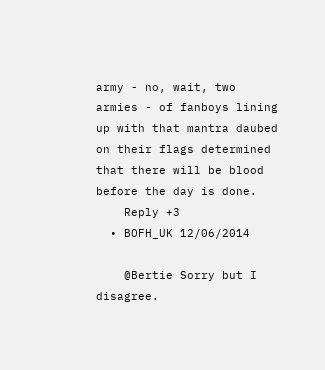army - no, wait, two armies - of fanboys lining up with that mantra daubed on their flags determined that there will be blood before the day is done.
    Reply +3
  • BOFH_UK 12/06/2014

    @Bertie Sorry but I disagree.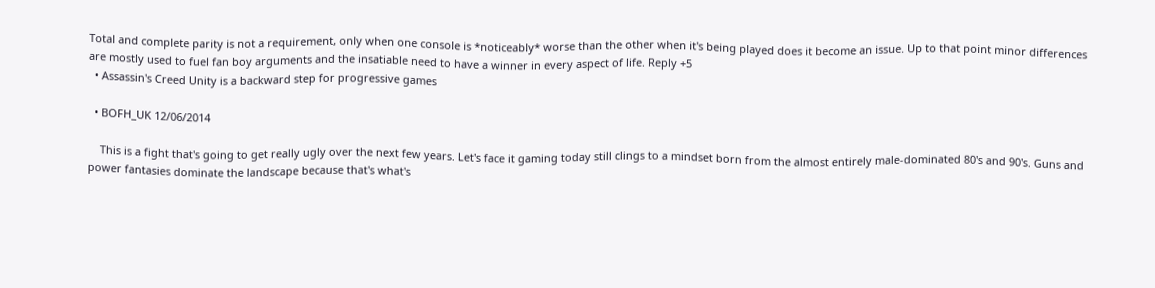Total and complete parity is not a requirement, only when one console is *noticeably* worse than the other when it's being played does it become an issue. Up to that point minor differences are mostly used to fuel fan boy arguments and the insatiable need to have a winner in every aspect of life. Reply +5
  • Assassin's Creed Unity is a backward step for progressive games

  • BOFH_UK 12/06/2014

    This is a fight that's going to get really ugly over the next few years. Let's face it gaming today still clings to a mindset born from the almost entirely male-dominated 80's and 90's. Guns and power fantasies dominate the landscape because that's what's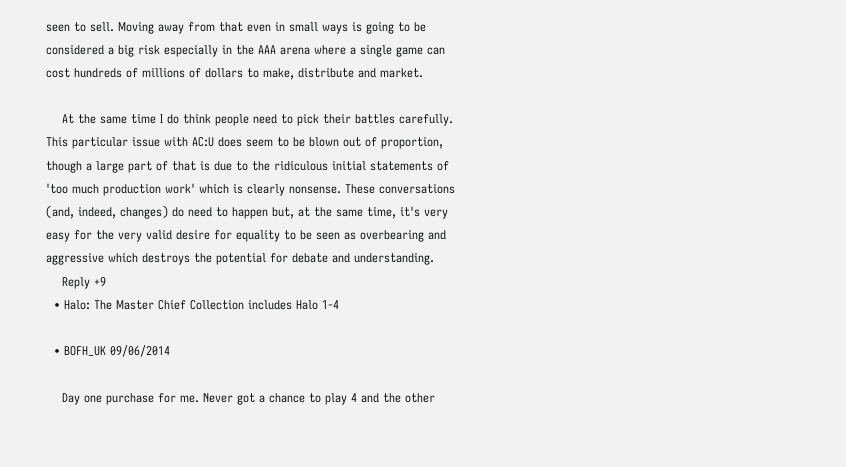seen to sell. Moving away from that even in small ways is going to be considered a big risk especially in the AAA arena where a single game can cost hundreds of millions of dollars to make, distribute and market.

    At the same time I do think people need to pick their battles carefully. This particular issue with AC:U does seem to be blown out of proportion, though a large part of that is due to the ridiculous initial statements of 'too much production work' which is clearly nonsense. These conversations (and, indeed, changes) do need to happen but, at the same time, it's very easy for the very valid desire for equality to be seen as overbearing and aggressive which destroys the potential for debate and understanding.
    Reply +9
  • Halo: The Master Chief Collection includes Halo 1-4

  • BOFH_UK 09/06/2014

    Day one purchase for me. Never got a chance to play 4 and the other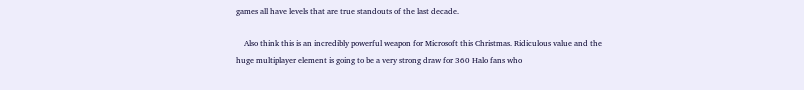games all have levels that are true standouts of the last decade.

    Also think this is an incredibly powerful weapon for Microsoft this Christmas. Ridiculous value and the huge multiplayer element is going to be a very strong draw for 360 Halo fans who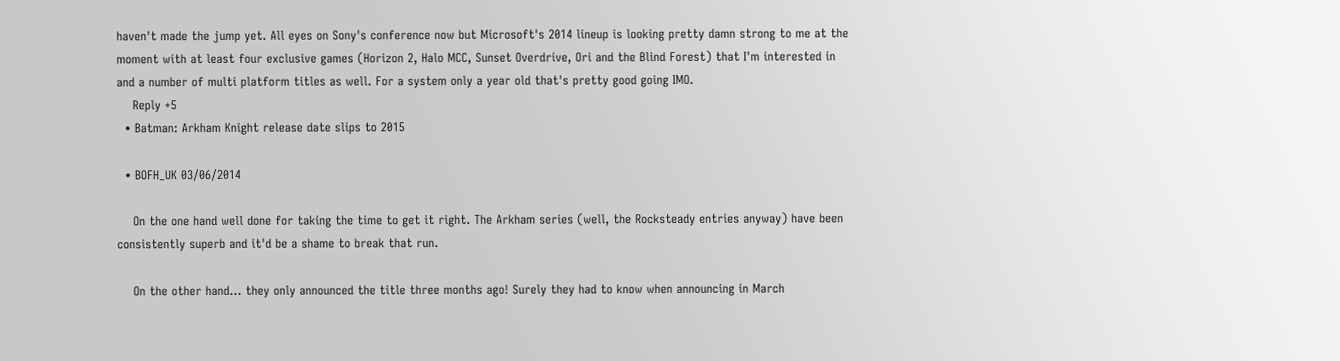haven't made the jump yet. All eyes on Sony's conference now but Microsoft's 2014 lineup is looking pretty damn strong to me at the moment with at least four exclusive games (Horizon 2, Halo MCC, Sunset Overdrive, Ori and the Blind Forest) that I'm interested in and a number of multi platform titles as well. For a system only a year old that's pretty good going IMO.
    Reply +5
  • Batman: Arkham Knight release date slips to 2015

  • BOFH_UK 03/06/2014

    On the one hand well done for taking the time to get it right. The Arkham series (well, the Rocksteady entries anyway) have been consistently superb and it'd be a shame to break that run.

    On the other hand... they only announced the title three months ago! Surely they had to know when announcing in March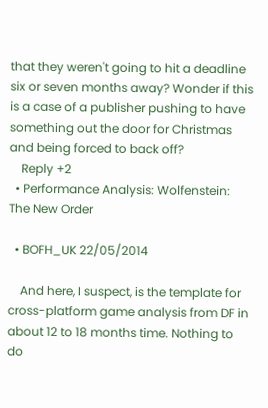that they weren't going to hit a deadline six or seven months away? Wonder if this is a case of a publisher pushing to have something out the door for Christmas and being forced to back off?
    Reply +2
  • Performance Analysis: Wolfenstein: The New Order

  • BOFH_UK 22/05/2014

    And here, I suspect, is the template for cross-platform game analysis from DF in about 12 to 18 months time. Nothing to do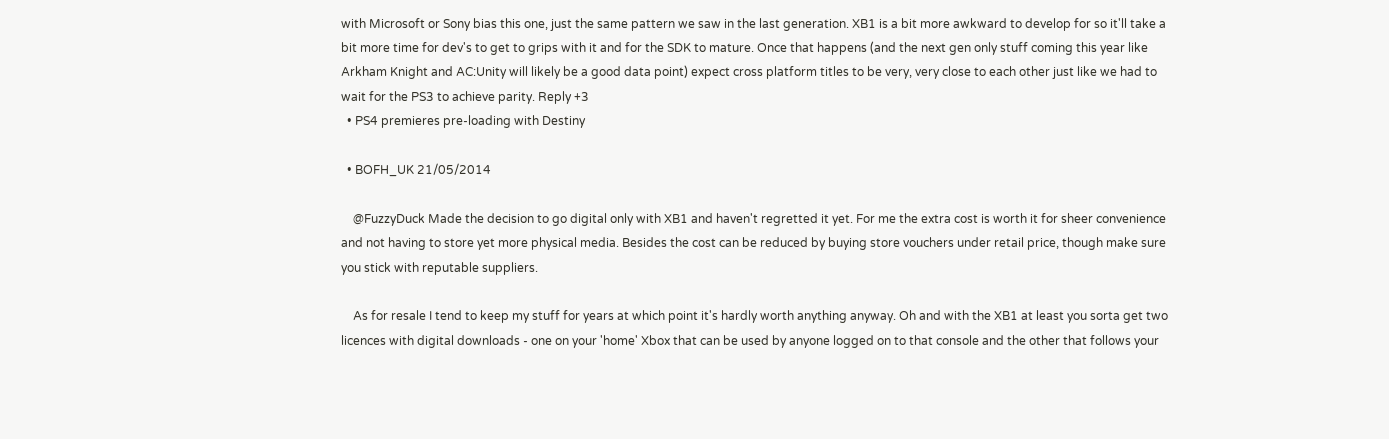with Microsoft or Sony bias this one, just the same pattern we saw in the last generation. XB1 is a bit more awkward to develop for so it'll take a bit more time for dev's to get to grips with it and for the SDK to mature. Once that happens (and the next gen only stuff coming this year like Arkham Knight and AC:Unity will likely be a good data point) expect cross platform titles to be very, very close to each other just like we had to wait for the PS3 to achieve parity. Reply +3
  • PS4 premieres pre-loading with Destiny

  • BOFH_UK 21/05/2014

    @FuzzyDuck Made the decision to go digital only with XB1 and haven't regretted it yet. For me the extra cost is worth it for sheer convenience and not having to store yet more physical media. Besides the cost can be reduced by buying store vouchers under retail price, though make sure you stick with reputable suppliers.

    As for resale I tend to keep my stuff for years at which point it's hardly worth anything anyway. Oh and with the XB1 at least you sorta get two licences with digital downloads - one on your 'home' Xbox that can be used by anyone logged on to that console and the other that follows your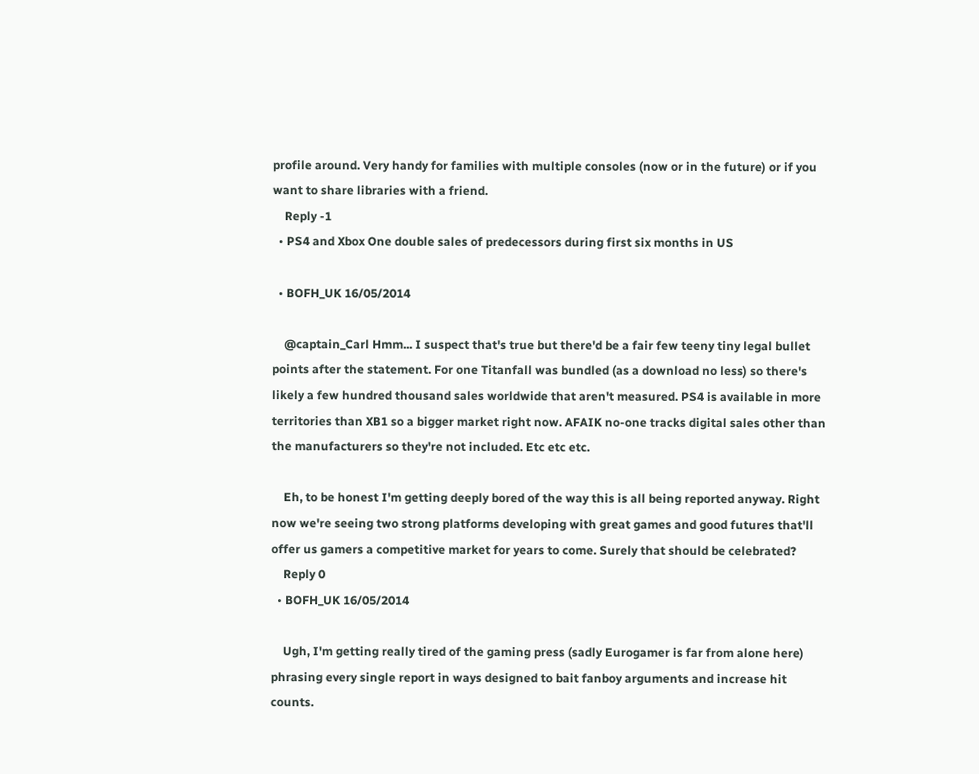profile around. Very handy for families with multiple consoles (now or in the future) or if you want to share libraries with a friend.
    Reply -1
  • PS4 and Xbox One double sales of predecessors during first six months in US

  • BOFH_UK 16/05/2014

    @captain_Carl Hmm... I suspect that's true but there'd be a fair few teeny tiny legal bullet points after the statement. For one Titanfall was bundled (as a download no less) so there's likely a few hundred thousand sales worldwide that aren't measured. PS4 is available in more territories than XB1 so a bigger market right now. AFAIK no-one tracks digital sales other than the manufacturers so they're not included. Etc etc etc.

    Eh, to be honest I'm getting deeply bored of the way this is all being reported anyway. Right now we're seeing two strong platforms developing with great games and good futures that'll offer us gamers a competitive market for years to come. Surely that should be celebrated?
    Reply 0
  • BOFH_UK 16/05/2014

    Ugh, I'm getting really tired of the gaming press (sadly Eurogamer is far from alone here) phrasing every single report in ways designed to bait fanboy arguments and increase hit counts.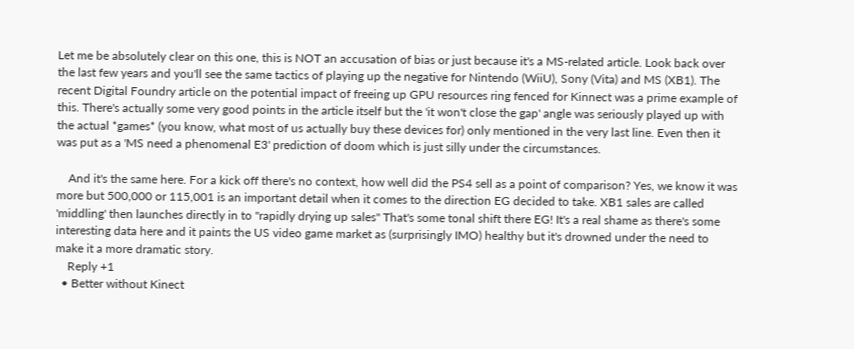Let me be absolutely clear on this one, this is NOT an accusation of bias or just because it's a MS-related article. Look back over the last few years and you'll see the same tactics of playing up the negative for Nintendo (WiiU), Sony (Vita) and MS (XB1). The recent Digital Foundry article on the potential impact of freeing up GPU resources ring fenced for Kinnect was a prime example of this. There's actually some very good points in the article itself but the 'it won't close the gap' angle was seriously played up with the actual *games* (you know, what most of us actually buy these devices for) only mentioned in the very last line. Even then it was put as a 'MS need a phenomenal E3' prediction of doom which is just silly under the circumstances.

    And it's the same here. For a kick off there's no context, how well did the PS4 sell as a point of comparison? Yes, we know it was more but 500,000 or 115,001 is an important detail when it comes to the direction EG decided to take. XB1 sales are called 'middling' then launches directly in to "rapidly drying up sales" That's some tonal shift there EG! It's a real shame as there's some interesting data here and it paints the US video game market as (surprisingly IMO) healthy but it's drowned under the need to make it a more dramatic story.
    Reply +1
  • Better without Kinect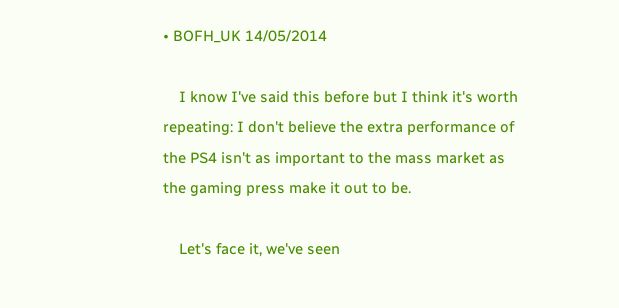• BOFH_UK 14/05/2014

    I know I've said this before but I think it's worth repeating: I don't believe the extra performance of the PS4 isn't as important to the mass market as the gaming press make it out to be.

    Let's face it, we've seen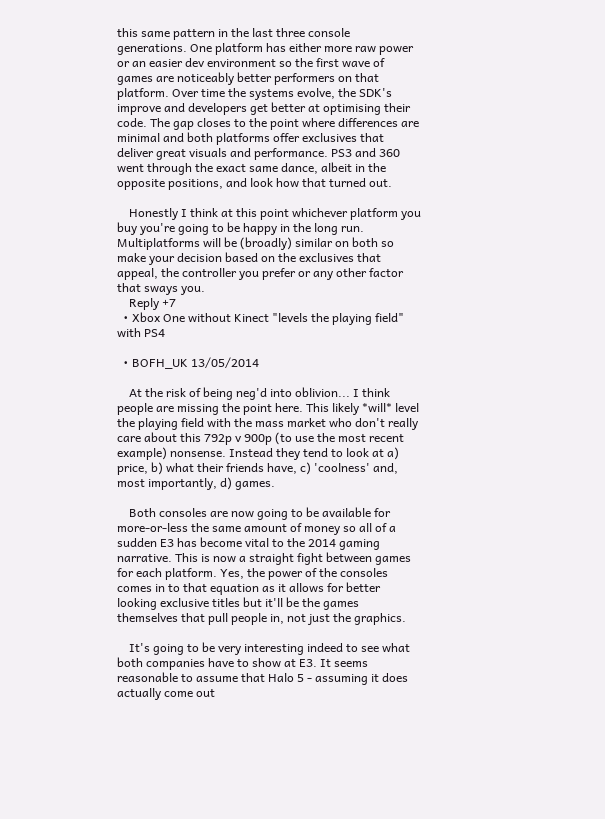this same pattern in the last three console generations. One platform has either more raw power or an easier dev environment so the first wave of games are noticeably better performers on that platform. Over time the systems evolve, the SDK's improve and developers get better at optimising their code. The gap closes to the point where differences are minimal and both platforms offer exclusives that deliver great visuals and performance. PS3 and 360 went through the exact same dance, albeit in the opposite positions, and look how that turned out.

    Honestly I think at this point whichever platform you buy you're going to be happy in the long run. Multiplatforms will be (broadly) similar on both so make your decision based on the exclusives that appeal, the controller you prefer or any other factor that sways you.
    Reply +7
  • Xbox One without Kinect "levels the playing field" with PS4

  • BOFH_UK 13/05/2014

    At the risk of being neg'd into oblivion... I think people are missing the point here. This likely *will* level the playing field with the mass market who don't really care about this 792p v 900p (to use the most recent example) nonsense. Instead they tend to look at a) price, b) what their friends have, c) 'coolness' and, most importantly, d) games.

    Both consoles are now going to be available for more-or-less the same amount of money so all of a sudden E3 has become vital to the 2014 gaming narrative. This is now a straight fight between games for each platform. Yes, the power of the consoles comes in to that equation as it allows for better looking exclusive titles but it'll be the games themselves that pull people in, not just the graphics.

    It's going to be very interesting indeed to see what both companies have to show at E3. It seems reasonable to assume that Halo 5 - assuming it does actually come out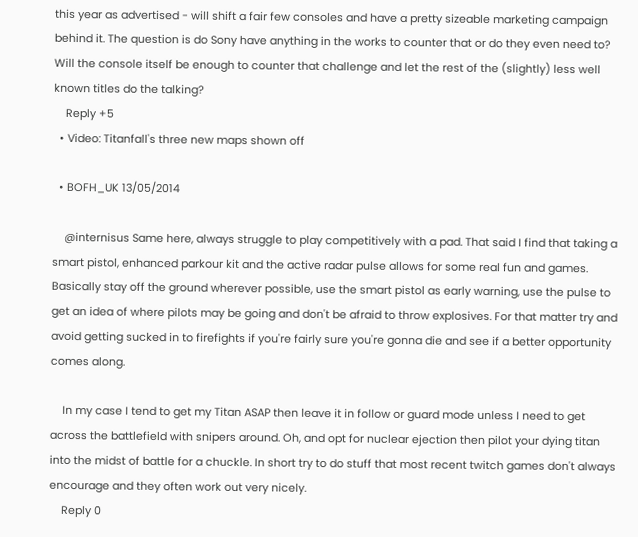this year as advertised - will shift a fair few consoles and have a pretty sizeable marketing campaign behind it. The question is do Sony have anything in the works to counter that or do they even need to? Will the console itself be enough to counter that challenge and let the rest of the (slightly) less well known titles do the talking?
    Reply +5
  • Video: Titanfall's three new maps shown off

  • BOFH_UK 13/05/2014

    @internisus Same here, always struggle to play competitively with a pad. That said I find that taking a smart pistol, enhanced parkour kit and the active radar pulse allows for some real fun and games. Basically stay off the ground wherever possible, use the smart pistol as early warning, use the pulse to get an idea of where pilots may be going and don't be afraid to throw explosives. For that matter try and avoid getting sucked in to firefights if you're fairly sure you're gonna die and see if a better opportunity comes along.

    In my case I tend to get my Titan ASAP then leave it in follow or guard mode unless I need to get across the battlefield with snipers around. Oh, and opt for nuclear ejection then pilot your dying titan into the midst of battle for a chuckle. In short try to do stuff that most recent twitch games don't always encourage and they often work out very nicely.
    Reply 0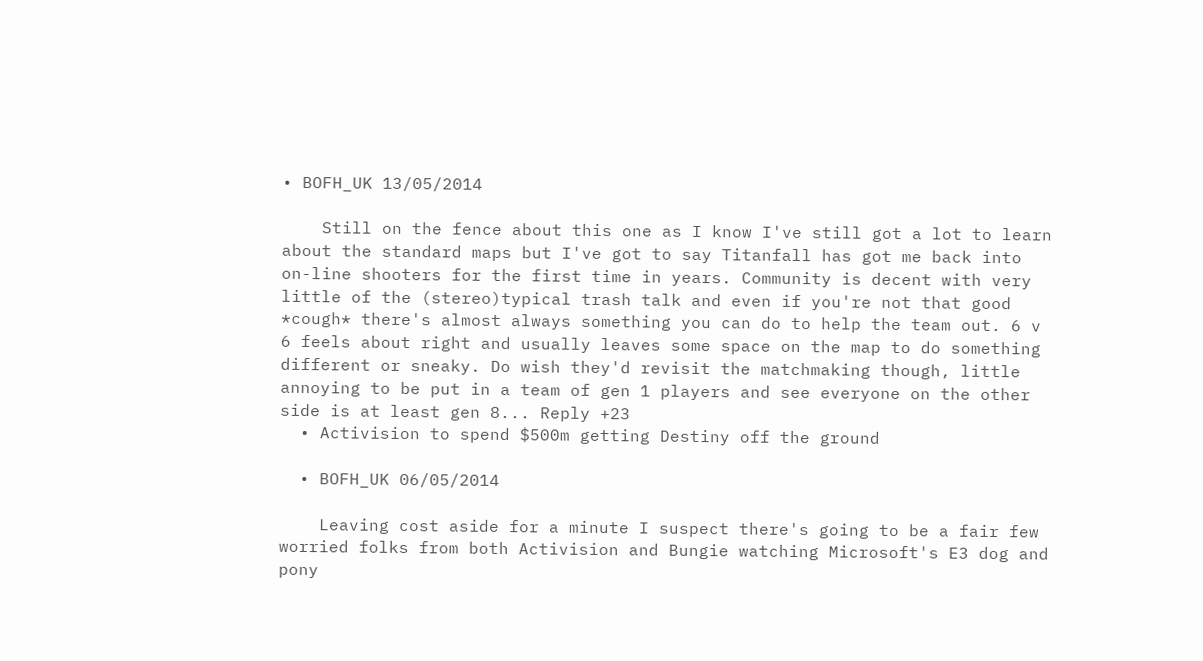• BOFH_UK 13/05/2014

    Still on the fence about this one as I know I've still got a lot to learn about the standard maps but I've got to say Titanfall has got me back into on-line shooters for the first time in years. Community is decent with very little of the (stereo)typical trash talk and even if you're not that good *cough* there's almost always something you can do to help the team out. 6 v 6 feels about right and usually leaves some space on the map to do something different or sneaky. Do wish they'd revisit the matchmaking though, little annoying to be put in a team of gen 1 players and see everyone on the other side is at least gen 8... Reply +23
  • Activision to spend $500m getting Destiny off the ground

  • BOFH_UK 06/05/2014

    Leaving cost aside for a minute I suspect there's going to be a fair few worried folks from both Activision and Bungie watching Microsoft's E3 dog and pony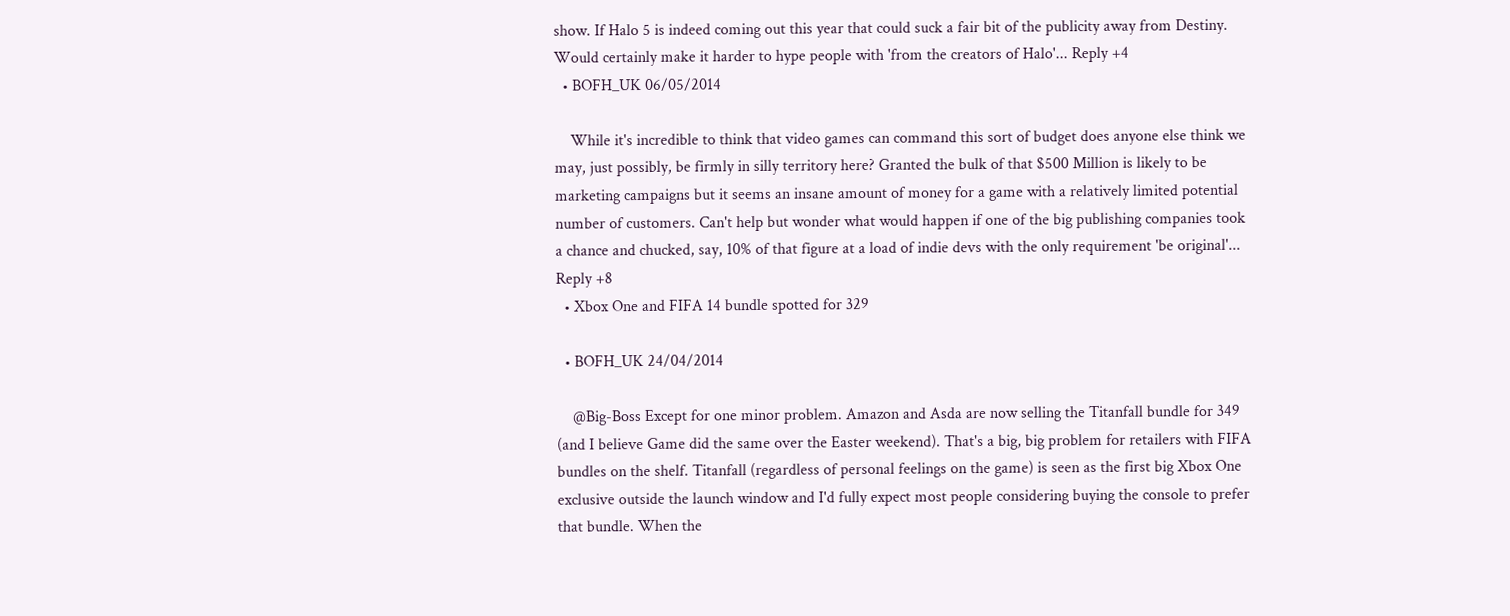show. If Halo 5 is indeed coming out this year that could suck a fair bit of the publicity away from Destiny. Would certainly make it harder to hype people with 'from the creators of Halo'... Reply +4
  • BOFH_UK 06/05/2014

    While it's incredible to think that video games can command this sort of budget does anyone else think we may, just possibly, be firmly in silly territory here? Granted the bulk of that $500 Million is likely to be marketing campaigns but it seems an insane amount of money for a game with a relatively limited potential number of customers. Can't help but wonder what would happen if one of the big publishing companies took a chance and chucked, say, 10% of that figure at a load of indie devs with the only requirement 'be original'... Reply +8
  • Xbox One and FIFA 14 bundle spotted for 329

  • BOFH_UK 24/04/2014

    @Big-Boss Except for one minor problem. Amazon and Asda are now selling the Titanfall bundle for 349 (and I believe Game did the same over the Easter weekend). That's a big, big problem for retailers with FIFA bundles on the shelf. Titanfall (regardless of personal feelings on the game) is seen as the first big Xbox One exclusive outside the launch window and I'd fully expect most people considering buying the console to prefer that bundle. When the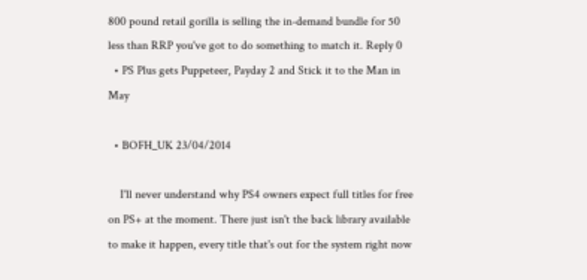800 pound retail gorilla is selling the in-demand bundle for 50 less than RRP you've got to do something to match it. Reply 0
  • PS Plus gets Puppeteer, Payday 2 and Stick it to the Man in May

  • BOFH_UK 23/04/2014

    I'll never understand why PS4 owners expect full titles for free on PS+ at the moment. There just isn't the back library available to make it happen, every title that's out for the system right now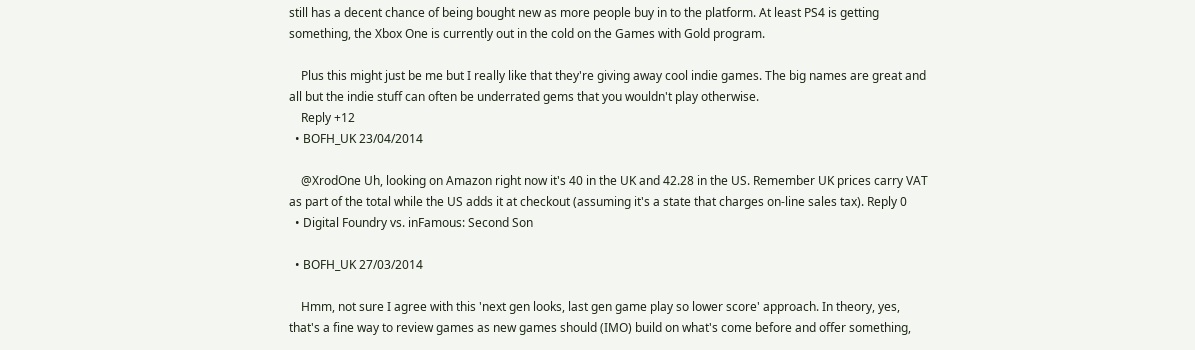still has a decent chance of being bought new as more people buy in to the platform. At least PS4 is getting something, the Xbox One is currently out in the cold on the Games with Gold program.

    Plus this might just be me but I really like that they're giving away cool indie games. The big names are great and all but the indie stuff can often be underrated gems that you wouldn't play otherwise.
    Reply +12
  • BOFH_UK 23/04/2014

    @XrodOne Uh, looking on Amazon right now it's 40 in the UK and 42.28 in the US. Remember UK prices carry VAT as part of the total while the US adds it at checkout (assuming it's a state that charges on-line sales tax). Reply 0
  • Digital Foundry vs. inFamous: Second Son

  • BOFH_UK 27/03/2014

    Hmm, not sure I agree with this 'next gen looks, last gen game play so lower score' approach. In theory, yes, that's a fine way to review games as new games should (IMO) build on what's come before and offer something,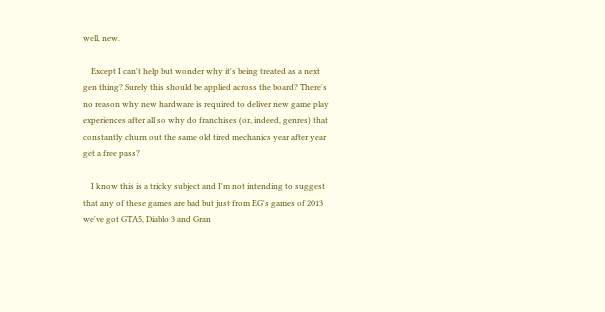well, new.

    Except I can't help but wonder why it's being treated as a next gen thing? Surely this should be applied across the board? There's no reason why new hardware is required to deliver new game play experiences after all so why do franchises (or, indeed, genres) that constantly churn out the same old tired mechanics year after year get a free pass?

    I know this is a tricky subject and I'm not intending to suggest that any of these games are bad but just from EG's games of 2013 we've got GTA5, Diablo 3 and Gran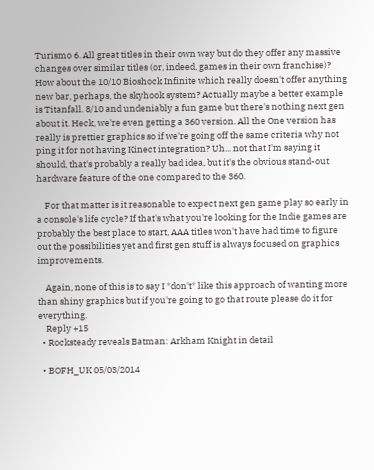Turismo 6. All great titles in their own way but do they offer any massive changes over similar titles (or, indeed, games in their own franchise)? How about the 10/10 Bioshock Infinite which really doesn't offer anything new bar, perhaps, the skyhook system? Actually maybe a better example is Titanfall. 8/10 and undeniably a fun game but there's nothing next gen about it. Heck, we're even getting a 360 version. All the One version has really is prettier graphics so if we're going off the same criteria why not ping it for not having Kinect integration? Uh... not that I'm saying it should, that's probably a really bad idea, but it's the obvious stand-out hardware feature of the one compared to the 360.

    For that matter is it reasonable to expect next gen game play so early in a console's life cycle? If that's what you're looking for the Indie games are probably the best place to start, AAA titles won't have had time to figure out the possibilities yet and first gen stuff is always focused on graphics improvements.

    Again, none of this is to say I *don't* like this approach of wanting more than shiny graphics but if you're going to go that route please do it for everything.
    Reply +15
  • Rocksteady reveals Batman: Arkham Knight in detail

  • BOFH_UK 05/03/2014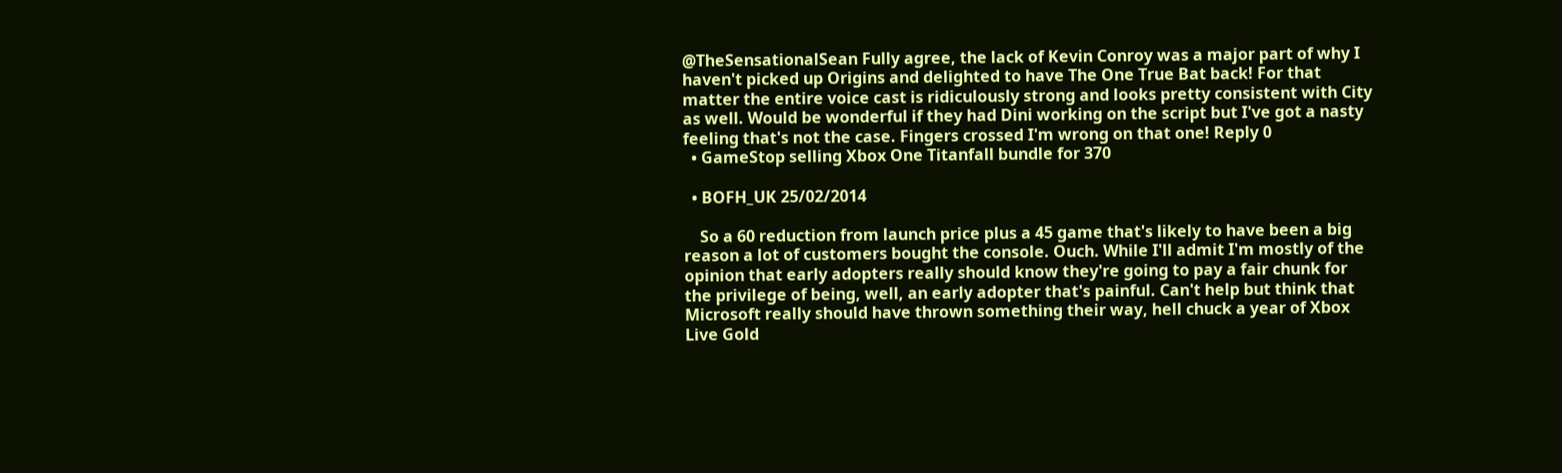@TheSensationalSean Fully agree, the lack of Kevin Conroy was a major part of why I haven't picked up Origins and delighted to have The One True Bat back! For that matter the entire voice cast is ridiculously strong and looks pretty consistent with City as well. Would be wonderful if they had Dini working on the script but I've got a nasty feeling that's not the case. Fingers crossed I'm wrong on that one! Reply 0
  • GameStop selling Xbox One Titanfall bundle for 370

  • BOFH_UK 25/02/2014

    So a 60 reduction from launch price plus a 45 game that's likely to have been a big reason a lot of customers bought the console. Ouch. While I'll admit I'm mostly of the opinion that early adopters really should know they're going to pay a fair chunk for the privilege of being, well, an early adopter that's painful. Can't help but think that Microsoft really should have thrown something their way, hell chuck a year of Xbox Live Gold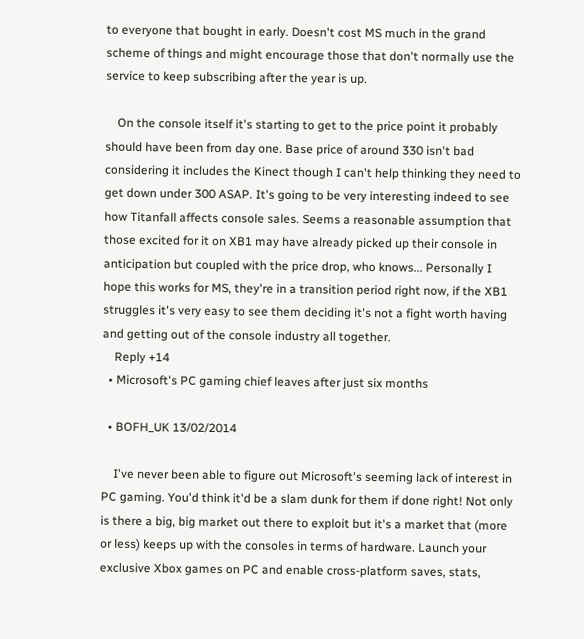to everyone that bought in early. Doesn't cost MS much in the grand scheme of things and might encourage those that don't normally use the service to keep subscribing after the year is up.

    On the console itself it's starting to get to the price point it probably should have been from day one. Base price of around 330 isn't bad considering it includes the Kinect though I can't help thinking they need to get down under 300 ASAP. It's going to be very interesting indeed to see how Titanfall affects console sales. Seems a reasonable assumption that those excited for it on XB1 may have already picked up their console in anticipation but coupled with the price drop, who knows... Personally I hope this works for MS, they're in a transition period right now, if the XB1 struggles it's very easy to see them deciding it's not a fight worth having and getting out of the console industry all together.
    Reply +14
  • Microsoft's PC gaming chief leaves after just six months

  • BOFH_UK 13/02/2014

    I've never been able to figure out Microsoft's seeming lack of interest in PC gaming. You'd think it'd be a slam dunk for them if done right! Not only is there a big, big market out there to exploit but it's a market that (more or less) keeps up with the consoles in terms of hardware. Launch your exclusive Xbox games on PC and enable cross-platform saves, stats,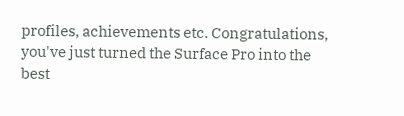profiles, achievements etc. Congratulations, you've just turned the Surface Pro into the best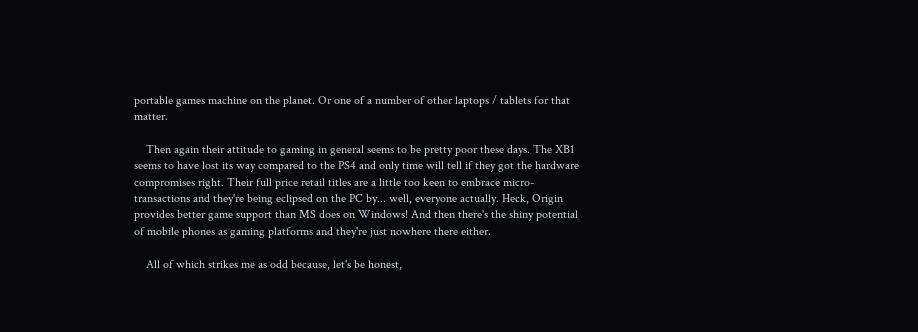portable games machine on the planet. Or one of a number of other laptops / tablets for that matter.

    Then again their attitude to gaming in general seems to be pretty poor these days. The XB1 seems to have lost its way compared to the PS4 and only time will tell if they got the hardware compromises right. Their full price retail titles are a little too keen to embrace micro-transactions and they're being eclipsed on the PC by... well, everyone actually. Heck, Origin provides better game support than MS does on Windows! And then there's the shiny potential of mobile phones as gaming platforms and they're just nowhere there either.

    All of which strikes me as odd because, let's be honest,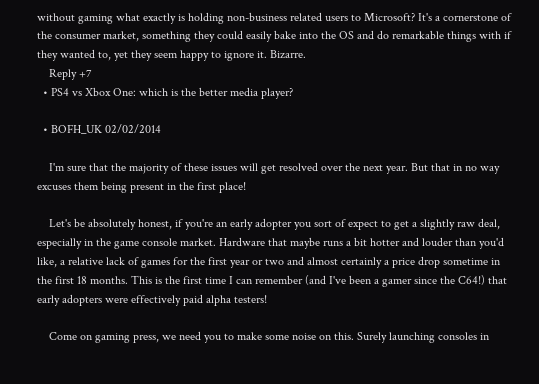without gaming what exactly is holding non-business related users to Microsoft? It's a cornerstone of the consumer market, something they could easily bake into the OS and do remarkable things with if they wanted to, yet they seem happy to ignore it. Bizarre.
    Reply +7
  • PS4 vs Xbox One: which is the better media player?

  • BOFH_UK 02/02/2014

    I'm sure that the majority of these issues will get resolved over the next year. But that in no way excuses them being present in the first place!

    Let's be absolutely honest, if you're an early adopter you sort of expect to get a slightly raw deal, especially in the game console market. Hardware that maybe runs a bit hotter and louder than you'd like, a relative lack of games for the first year or two and almost certainly a price drop sometime in the first 18 months. This is the first time I can remember (and I've been a gamer since the C64!) that early adopters were effectively paid alpha testers!

    Come on gaming press, we need you to make some noise on this. Surely launching consoles in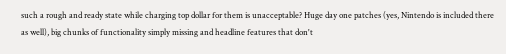such a rough and ready state while charging top dollar for them is unacceptable? Huge day one patches (yes, Nintendo is included there as well), big chunks of functionality simply missing and headline features that don't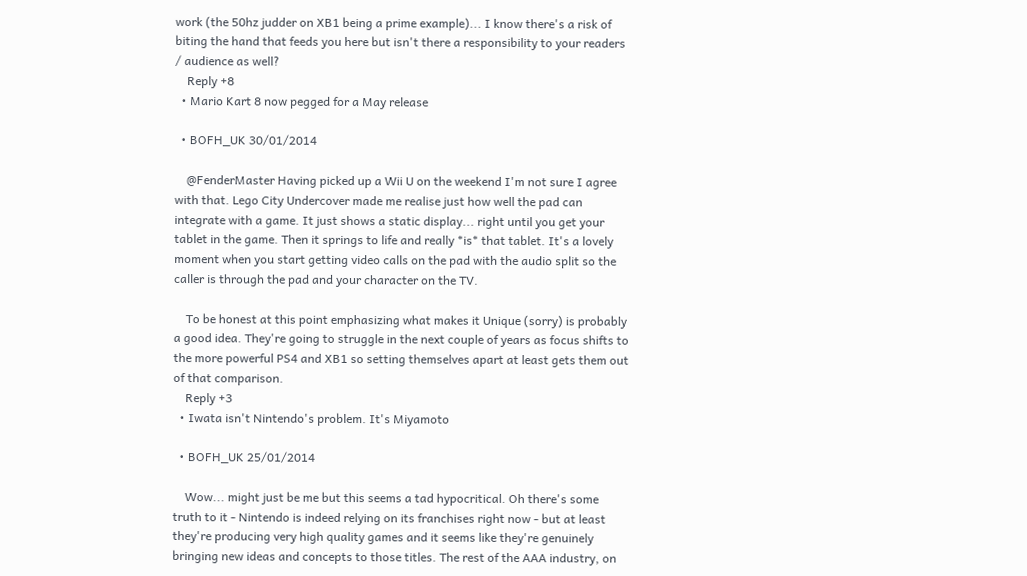work (the 50hz judder on XB1 being a prime example)... I know there's a risk of biting the hand that feeds you here but isn't there a responsibility to your readers / audience as well?
    Reply +8
  • Mario Kart 8 now pegged for a May release

  • BOFH_UK 30/01/2014

    @FenderMaster Having picked up a Wii U on the weekend I'm not sure I agree with that. Lego City Undercover made me realise just how well the pad can integrate with a game. It just shows a static display... right until you get your tablet in the game. Then it springs to life and really *is* that tablet. It's a lovely moment when you start getting video calls on the pad with the audio split so the caller is through the pad and your character on the TV.

    To be honest at this point emphasizing what makes it Unique (sorry) is probably a good idea. They're going to struggle in the next couple of years as focus shifts to the more powerful PS4 and XB1 so setting themselves apart at least gets them out of that comparison.
    Reply +3
  • Iwata isn't Nintendo's problem. It's Miyamoto

  • BOFH_UK 25/01/2014

    Wow... might just be me but this seems a tad hypocritical. Oh there's some truth to it - Nintendo is indeed relying on its franchises right now - but at least they're producing very high quality games and it seems like they're genuinely bringing new ideas and concepts to those titles. The rest of the AAA industry, on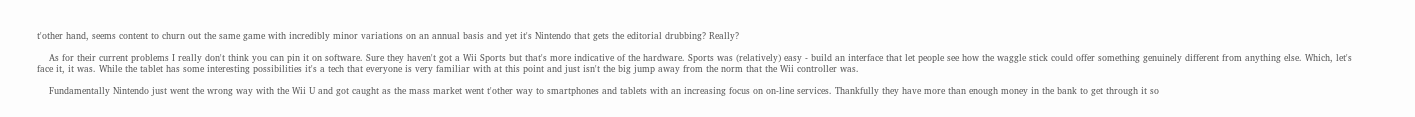t'other hand, seems content to churn out the same game with incredibly minor variations on an annual basis and yet it's Nintendo that gets the editorial drubbing? Really?

    As for their current problems I really don't think you can pin it on software. Sure they haven't got a Wii Sports but that's more indicative of the hardware. Sports was (relatively) easy - build an interface that let people see how the waggle stick could offer something genuinely different from anything else. Which, let's face it, it was. While the tablet has some interesting possibilities it's a tech that everyone is very familiar with at this point and just isn't the big jump away from the norm that the Wii controller was.

    Fundamentally Nintendo just went the wrong way with the Wii U and got caught as the mass market went t'other way to smartphones and tablets with an increasing focus on on-line services. Thankfully they have more than enough money in the bank to get through it so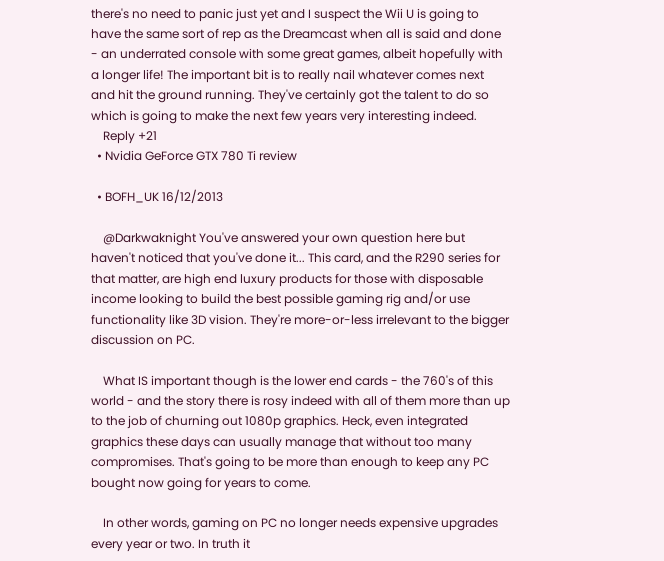there's no need to panic just yet and I suspect the Wii U is going to have the same sort of rep as the Dreamcast when all is said and done - an underrated console with some great games, albeit hopefully with a longer life! The important bit is to really nail whatever comes next and hit the ground running. They've certainly got the talent to do so which is going to make the next few years very interesting indeed.
    Reply +21
  • Nvidia GeForce GTX 780 Ti review

  • BOFH_UK 16/12/2013

    @Darkwaknight You've answered your own question here but haven't noticed that you've done it... This card, and the R290 series for that matter, are high end luxury products for those with disposable income looking to build the best possible gaming rig and/or use functionality like 3D vision. They're more-or-less irrelevant to the bigger discussion on PC.

    What IS important though is the lower end cards - the 760's of this world - and the story there is rosy indeed with all of them more than up to the job of churning out 1080p graphics. Heck, even integrated graphics these days can usually manage that without too many compromises. That's going to be more than enough to keep any PC bought now going for years to come.

    In other words, gaming on PC no longer needs expensive upgrades every year or two. In truth it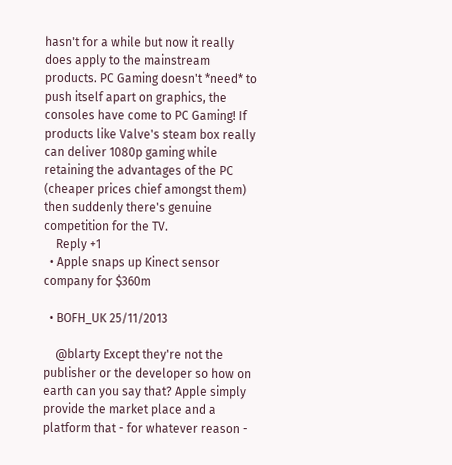hasn't for a while but now it really does apply to the mainstream products. PC Gaming doesn't *need* to push itself apart on graphics, the consoles have come to PC Gaming! If products like Valve's steam box really can deliver 1080p gaming while retaining the advantages of the PC (cheaper prices chief amongst them) then suddenly there's genuine competition for the TV.
    Reply +1
  • Apple snaps up Kinect sensor company for $360m

  • BOFH_UK 25/11/2013

    @blarty Except they're not the publisher or the developer so how on earth can you say that? Apple simply provide the market place and a platform that - for whatever reason -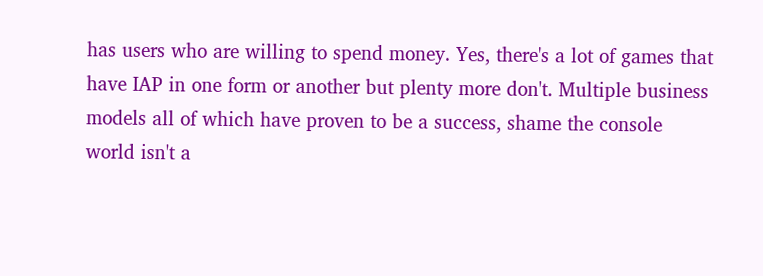has users who are willing to spend money. Yes, there's a lot of games that have IAP in one form or another but plenty more don't. Multiple business models all of which have proven to be a success, shame the console world isn't a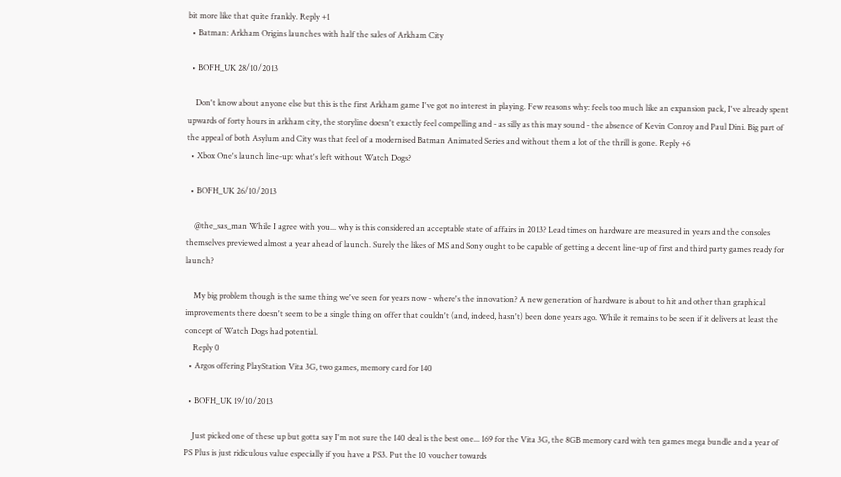bit more like that quite frankly. Reply +1
  • Batman: Arkham Origins launches with half the sales of Arkham City

  • BOFH_UK 28/10/2013

    Don't know about anyone else but this is the first Arkham game I've got no interest in playing. Few reasons why: feels too much like an expansion pack, I've already spent upwards of forty hours in arkham city, the storyline doesn't exactly feel compelling and - as silly as this may sound - the absence of Kevin Conroy and Paul Dini. Big part of the appeal of both Asylum and City was that feel of a modernised Batman Animated Series and without them a lot of the thrill is gone. Reply +6
  • Xbox One's launch line-up: what's left without Watch Dogs?

  • BOFH_UK 26/10/2013

    @the_sas_man While I agree with you... why is this considered an acceptable state of affairs in 2013? Lead times on hardware are measured in years and the consoles themselves previewed almost a year ahead of launch. Surely the likes of MS and Sony ought to be capable of getting a decent line-up of first and third party games ready for launch?

    My big problem though is the same thing we've seen for years now - where's the innovation? A new generation of hardware is about to hit and other than graphical improvements there doesn't seem to be a single thing on offer that couldn't (and, indeed, hasn't) been done years ago. While it remains to be seen if it delivers at least the concept of Watch Dogs had potential.
    Reply 0
  • Argos offering PlayStation Vita 3G, two games, memory card for 140

  • BOFH_UK 19/10/2013

    Just picked one of these up but gotta say I'm not sure the 140 deal is the best one... 169 for the Vita 3G, the 8GB memory card with ten games mega bundle and a year of PS Plus is just ridiculous value especially if you have a PS3. Put the 10 voucher towards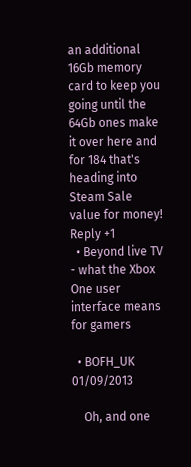an additional 16Gb memory card to keep you going until the 64Gb ones make it over here and for 184 that's heading into Steam Sale value for money! Reply +1
  • Beyond live TV - what the Xbox One user interface means for gamers

  • BOFH_UK 01/09/2013

    Oh, and one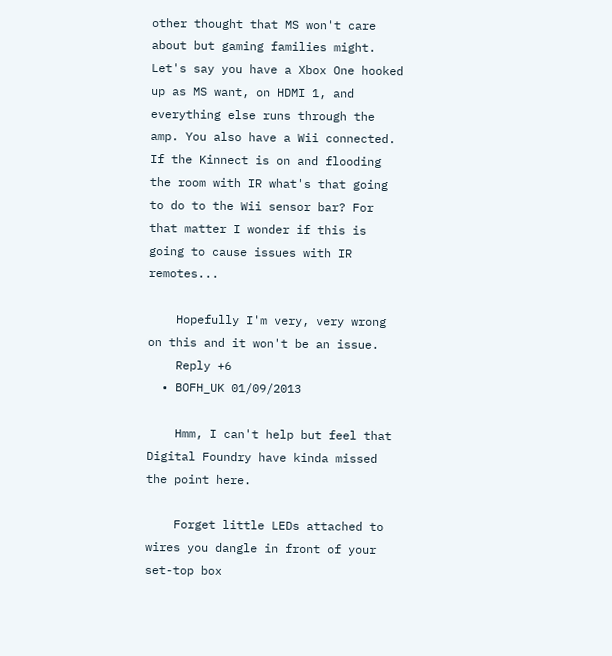other thought that MS won't care about but gaming families might. Let's say you have a Xbox One hooked up as MS want, on HDMI 1, and everything else runs through the amp. You also have a Wii connected. If the Kinnect is on and flooding the room with IR what's that going to do to the Wii sensor bar? For that matter I wonder if this is going to cause issues with IR remotes...

    Hopefully I'm very, very wrong on this and it won't be an issue.
    Reply +6
  • BOFH_UK 01/09/2013

    Hmm, I can't help but feel that Digital Foundry have kinda missed the point here.

    Forget little LEDs attached to wires you dangle in front of your set-top box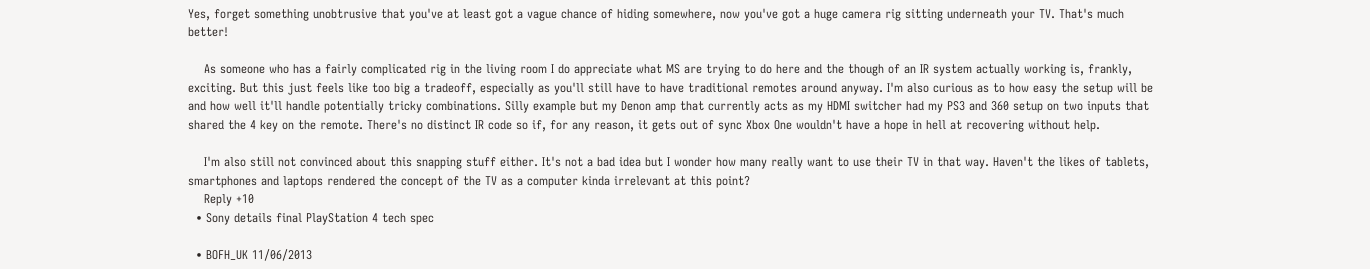Yes, forget something unobtrusive that you've at least got a vague chance of hiding somewhere, now you've got a huge camera rig sitting underneath your TV. That's much better!

    As someone who has a fairly complicated rig in the living room I do appreciate what MS are trying to do here and the though of an IR system actually working is, frankly, exciting. But this just feels like too big a tradeoff, especially as you'll still have to have traditional remotes around anyway. I'm also curious as to how easy the setup will be and how well it'll handle potentially tricky combinations. Silly example but my Denon amp that currently acts as my HDMI switcher had my PS3 and 360 setup on two inputs that shared the 4 key on the remote. There's no distinct IR code so if, for any reason, it gets out of sync Xbox One wouldn't have a hope in hell at recovering without help.

    I'm also still not convinced about this snapping stuff either. It's not a bad idea but I wonder how many really want to use their TV in that way. Haven't the likes of tablets, smartphones and laptops rendered the concept of the TV as a computer kinda irrelevant at this point?
    Reply +10
  • Sony details final PlayStation 4 tech spec

  • BOFH_UK 11/06/2013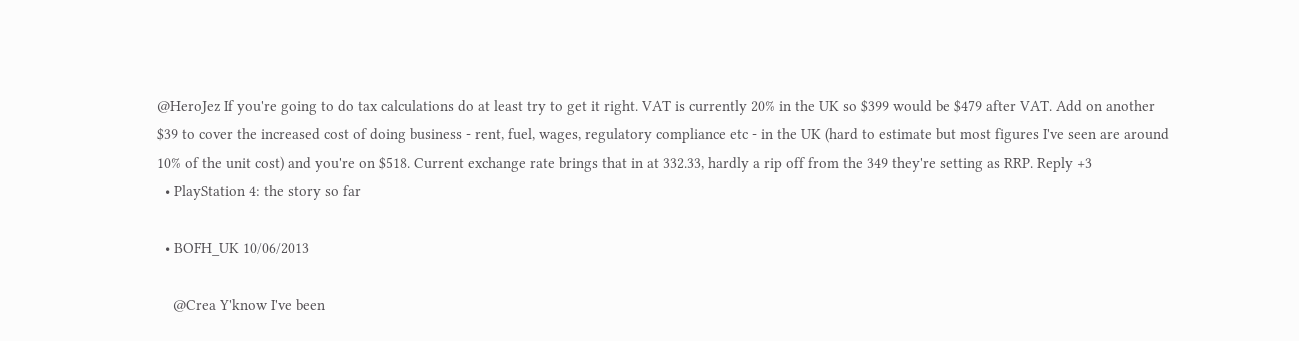@HeroJez If you're going to do tax calculations do at least try to get it right. VAT is currently 20% in the UK so $399 would be $479 after VAT. Add on another $39 to cover the increased cost of doing business - rent, fuel, wages, regulatory compliance etc - in the UK (hard to estimate but most figures I've seen are around 10% of the unit cost) and you're on $518. Current exchange rate brings that in at 332.33, hardly a rip off from the 349 they're setting as RRP. Reply +3
  • PlayStation 4: the story so far

  • BOFH_UK 10/06/2013

    @Crea Y'know I've been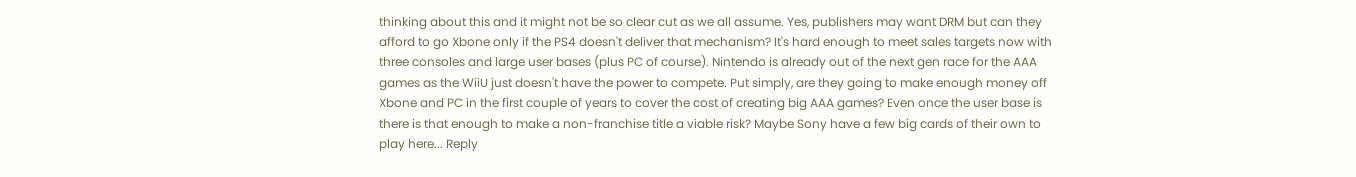thinking about this and it might not be so clear cut as we all assume. Yes, publishers may want DRM but can they afford to go Xbone only if the PS4 doesn't deliver that mechanism? It's hard enough to meet sales targets now with three consoles and large user bases (plus PC of course). Nintendo is already out of the next gen race for the AAA games as the WiiU just doesn't have the power to compete. Put simply, are they going to make enough money off Xbone and PC in the first couple of years to cover the cost of creating big AAA games? Even once the user base is there is that enough to make a non-franchise title a viable risk? Maybe Sony have a few big cards of their own to play here... Reply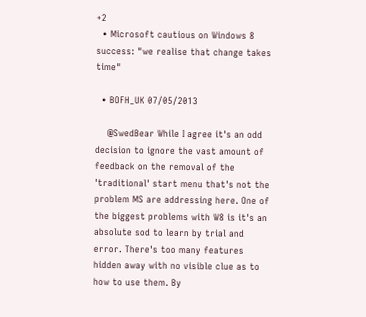+2
  • Microsoft cautious on Windows 8 success: "we realise that change takes time"

  • BOFH_UK 07/05/2013

    @SwedBear While I agree it's an odd decision to ignore the vast amount of feedback on the removal of the 'traditional' start menu that's not the problem MS are addressing here. One of the biggest problems with W8 is it's an absolute sod to learn by trial and error. There's too many features hidden away with no visible clue as to how to use them. By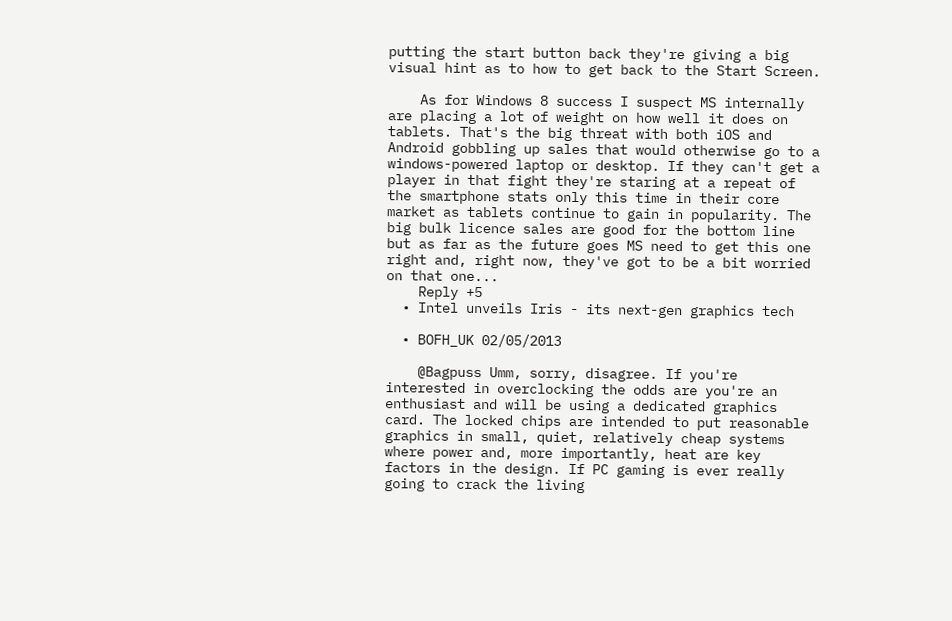putting the start button back they're giving a big visual hint as to how to get back to the Start Screen.

    As for Windows 8 success I suspect MS internally are placing a lot of weight on how well it does on tablets. That's the big threat with both iOS and Android gobbling up sales that would otherwise go to a windows-powered laptop or desktop. If they can't get a player in that fight they're staring at a repeat of the smartphone stats only this time in their core market as tablets continue to gain in popularity. The big bulk licence sales are good for the bottom line but as far as the future goes MS need to get this one right and, right now, they've got to be a bit worried on that one...
    Reply +5
  • Intel unveils Iris - its next-gen graphics tech

  • BOFH_UK 02/05/2013

    @Bagpuss Umm, sorry, disagree. If you're interested in overclocking the odds are you're an enthusiast and will be using a dedicated graphics card. The locked chips are intended to put reasonable graphics in small, quiet, relatively cheap systems where power and, more importantly, heat are key factors in the design. If PC gaming is ever really going to crack the living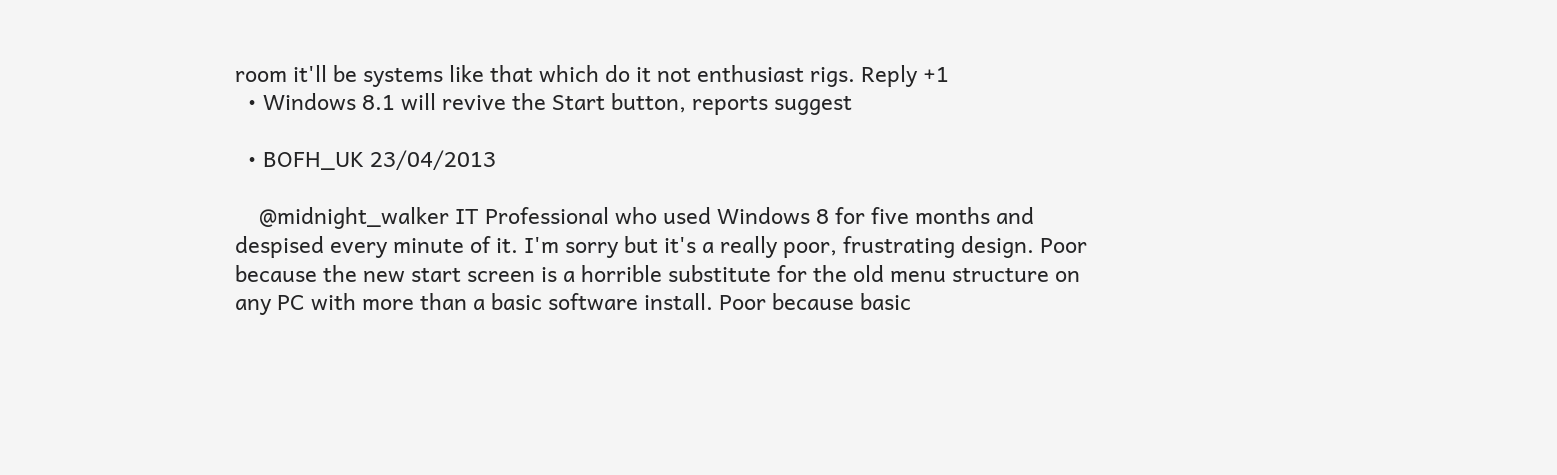room it'll be systems like that which do it not enthusiast rigs. Reply +1
  • Windows 8.1 will revive the Start button, reports suggest

  • BOFH_UK 23/04/2013

    @midnight_walker IT Professional who used Windows 8 for five months and despised every minute of it. I'm sorry but it's a really poor, frustrating design. Poor because the new start screen is a horrible substitute for the old menu structure on any PC with more than a basic software install. Poor because basic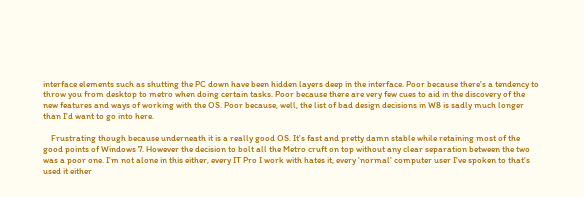interface elements such as shutting the PC down have been hidden layers deep in the interface. Poor because there's a tendency to throw you from desktop to metro when doing certain tasks. Poor because there are very few cues to aid in the discovery of the new features and ways of working with the OS. Poor because, well, the list of bad design decisions in W8 is sadly much longer than I'd want to go into here.

    Frustrating though because underneath it is a really good OS. It's fast and pretty damn stable while retaining most of the good points of Windows 7. However the decision to bolt all the Metro cruft on top without any clear separation between the two was a poor one. I'm not alone in this either, every IT Pro I work with hates it, every 'normal' computer user I've spoken to that's used it either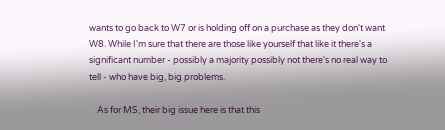wants to go back to W7 or is holding off on a purchase as they don't want W8. While I'm sure that there are those like yourself that like it there's a significant number - possibly a majority possibly not there's no real way to tell - who have big, big problems.

    As for MS, their big issue here is that this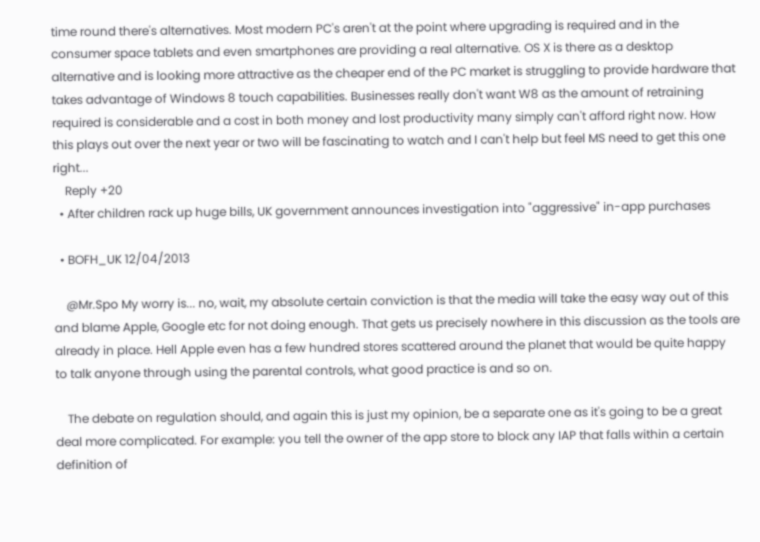time round there's alternatives. Most modern PC's aren't at the point where upgrading is required and in the consumer space tablets and even smartphones are providing a real alternative. OS X is there as a desktop alternative and is looking more attractive as the cheaper end of the PC market is struggling to provide hardware that takes advantage of Windows 8 touch capabilities. Businesses really don't want W8 as the amount of retraining required is considerable and a cost in both money and lost productivity many simply can't afford right now. How this plays out over the next year or two will be fascinating to watch and I can't help but feel MS need to get this one right...
    Reply +20
  • After children rack up huge bills, UK government announces investigation into "aggressive" in-app purchases

  • BOFH_UK 12/04/2013

    @Mr.Spo My worry is... no, wait, my absolute certain conviction is that the media will take the easy way out of this and blame Apple, Google etc for not doing enough. That gets us precisely nowhere in this discussion as the tools are already in place. Hell Apple even has a few hundred stores scattered around the planet that would be quite happy to talk anyone through using the parental controls, what good practice is and so on.

    The debate on regulation should, and again this is just my opinion, be a separate one as it's going to be a great deal more complicated. For example: you tell the owner of the app store to block any IAP that falls within a certain definition of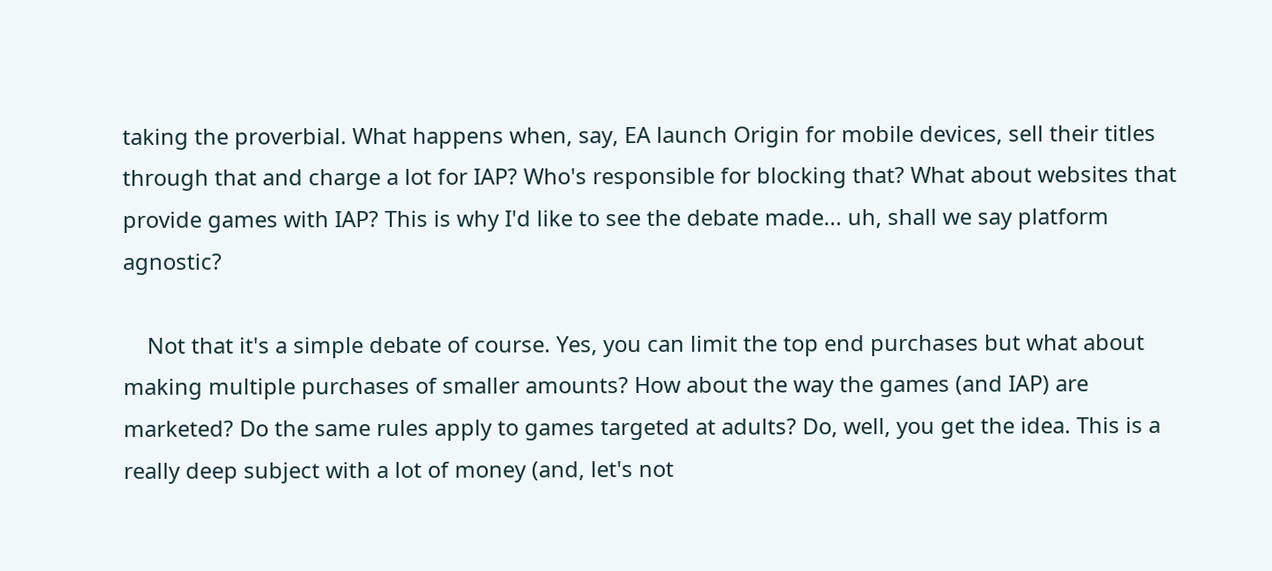taking the proverbial. What happens when, say, EA launch Origin for mobile devices, sell their titles through that and charge a lot for IAP? Who's responsible for blocking that? What about websites that provide games with IAP? This is why I'd like to see the debate made... uh, shall we say platform agnostic?

    Not that it's a simple debate of course. Yes, you can limit the top end purchases but what about making multiple purchases of smaller amounts? How about the way the games (and IAP) are marketed? Do the same rules apply to games targeted at adults? Do, well, you get the idea. This is a really deep subject with a lot of money (and, let's not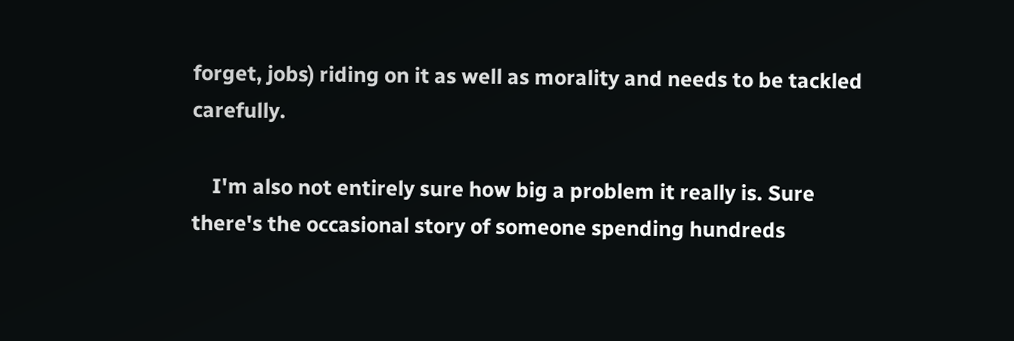forget, jobs) riding on it as well as morality and needs to be tackled carefully.

    I'm also not entirely sure how big a problem it really is. Sure there's the occasional story of someone spending hundreds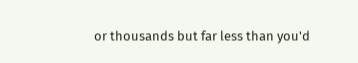or thousands but far less than you'd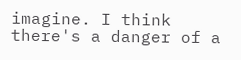imagine. I think there's a danger of a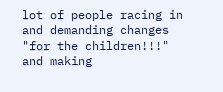lot of people racing in and demanding changes "for the children!!!" and making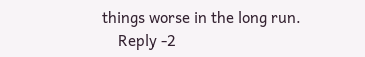things worse in the long run.
    Reply -2